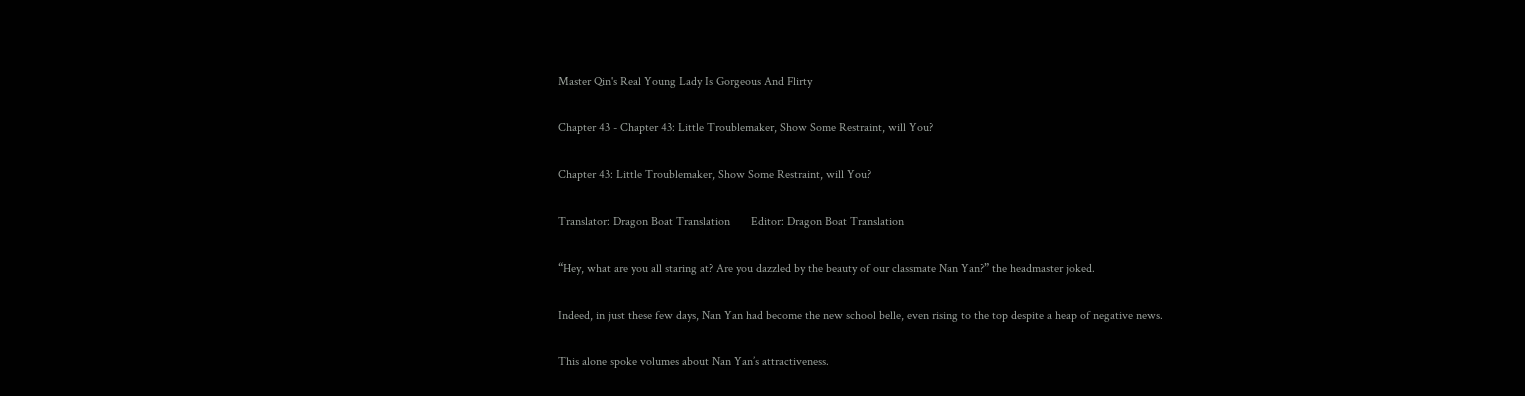Master Qin's Real Young Lady Is Gorgeous And Flirty

Chapter 43 - Chapter 43: Little Troublemaker, Show Some Restraint, will You?

Chapter 43: Little Troublemaker, Show Some Restraint, will You?

Translator: Dragon Boat Translation       Editor: Dragon Boat Translation

“Hey, what are you all staring at? Are you dazzled by the beauty of our classmate Nan Yan?” the headmaster joked.

Indeed, in just these few days, Nan Yan had become the new school belle, even rising to the top despite a heap of negative news.

This alone spoke volumes about Nan Yan’s attractiveness.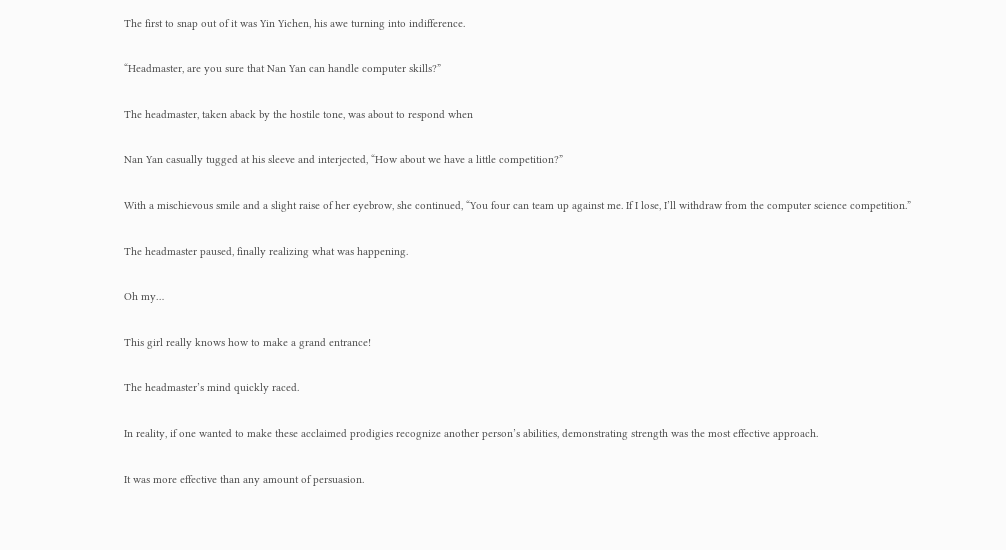The first to snap out of it was Yin Yichen, his awe turning into indifference.

“Headmaster, are you sure that Nan Yan can handle computer skills?”

The headmaster, taken aback by the hostile tone, was about to respond when

Nan Yan casually tugged at his sleeve and interjected, “How about we have a little competition?”

With a mischievous smile and a slight raise of her eyebrow, she continued, “You four can team up against me. If I lose, I’ll withdraw from the computer science competition.”

The headmaster paused, finally realizing what was happening.

Oh my…

This girl really knows how to make a grand entrance!

The headmaster’s mind quickly raced.

In reality, if one wanted to make these acclaimed prodigies recognize another person’s abilities, demonstrating strength was the most effective approach.

It was more effective than any amount of persuasion.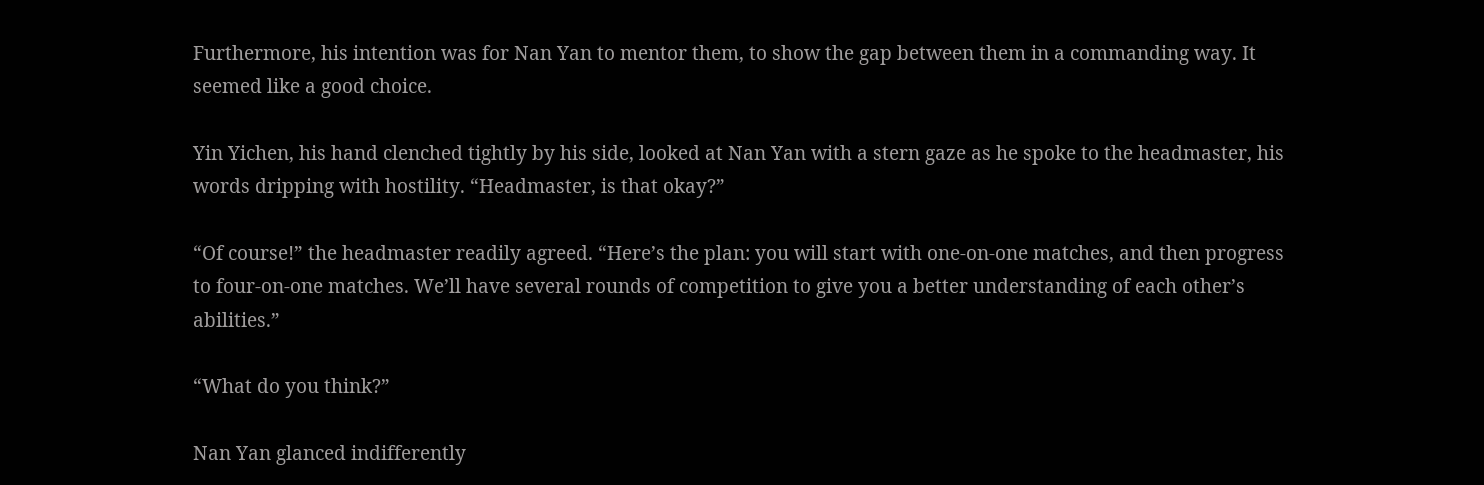Furthermore, his intention was for Nan Yan to mentor them, to show the gap between them in a commanding way. It seemed like a good choice.

Yin Yichen, his hand clenched tightly by his side, looked at Nan Yan with a stern gaze as he spoke to the headmaster, his words dripping with hostility. “Headmaster, is that okay?”

“Of course!” the headmaster readily agreed. “Here’s the plan: you will start with one-on-one matches, and then progress to four-on-one matches. We’ll have several rounds of competition to give you a better understanding of each other’s abilities.”

“What do you think?”

Nan Yan glanced indifferently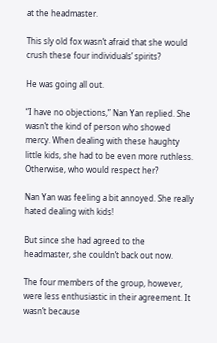at the headmaster.

This sly old fox wasn’t afraid that she would crush these four individuals’ spirits?

He was going all out.

“I have no objections,” Nan Yan replied. She wasn’t the kind of person who showed mercy. When dealing with these haughty little kids, she had to be even more ruthless. Otherwise, who would respect her?

Nan Yan was feeling a bit annoyed. She really hated dealing with kids!

But since she had agreed to the headmaster, she couldn’t back out now.

The four members of the group, however, were less enthusiastic in their agreement. It wasn’t because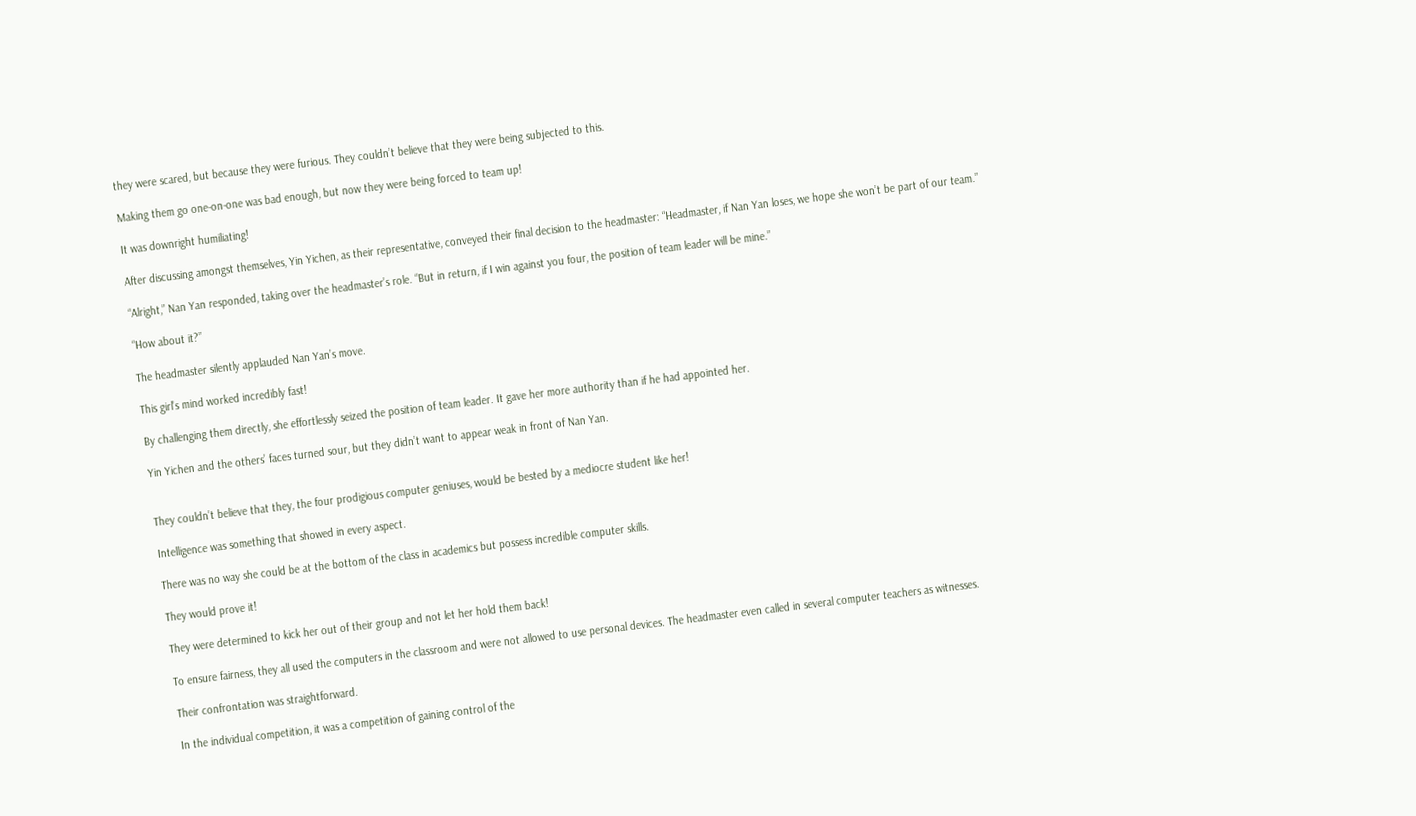they were scared, but because they were furious. They couldn’t believe that they were being subjected to this.

Making them go one-on-one was bad enough, but now they were being forced to team up!

It was downright humiliating!

After discussing amongst themselves, Yin Yichen, as their representative, conveyed their final decision to the headmaster: “Headmaster, if Nan Yan loses, we hope she won’t be part of our team.”

“Alright,” Nan Yan responded, taking over the headmaster’s role. “But in return, if I win against you four, the position of team leader will be mine.”

“How about it?”

The headmaster silently applauded Nan Yan’s move.

This girl’s mind worked incredibly fast!

By challenging them directly, she effortlessly seized the position of team leader. It gave her more authority than if he had appointed her.

Yin Yichen and the others’ faces turned sour, but they didn’t want to appear weak in front of Nan Yan.


They couldn’t believe that they, the four prodigious computer geniuses, would be bested by a mediocre student like her!

Intelligence was something that showed in every aspect.

There was no way she could be at the bottom of the class in academics but possess incredible computer skills.

They would prove it!

They were determined to kick her out of their group and not let her hold them back!

To ensure fairness, they all used the computers in the classroom and were not allowed to use personal devices. The headmaster even called in several computer teachers as witnesses.

Their confrontation was straightforward.

In the individual competition, it was a competition of gaining control of the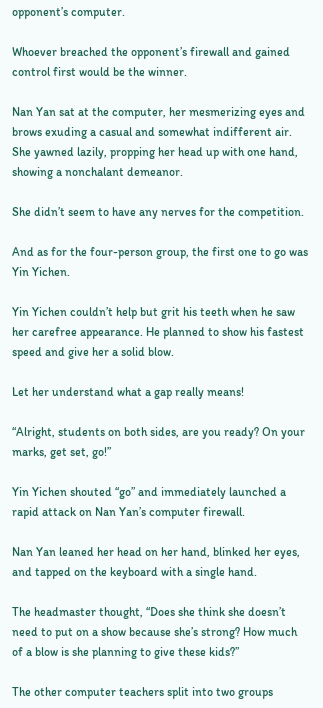opponent’s computer.

Whoever breached the opponent’s firewall and gained control first would be the winner.

Nan Yan sat at the computer, her mesmerizing eyes and brows exuding a casual and somewhat indifferent air. She yawned lazily, propping her head up with one hand, showing a nonchalant demeanor.

She didn’t seem to have any nerves for the competition.

And as for the four-person group, the first one to go was Yin Yichen.

Yin Yichen couldn’t help but grit his teeth when he saw her carefree appearance. He planned to show his fastest speed and give her a solid blow.

Let her understand what a gap really means!

“Alright, students on both sides, are you ready? On your marks, get set, go!”

Yin Yichen shouted “go” and immediately launched a rapid attack on Nan Yan’s computer firewall.

Nan Yan leaned her head on her hand, blinked her eyes, and tapped on the keyboard with a single hand.

The headmaster thought, “Does she think she doesn’t need to put on a show because she’s strong? How much of a blow is she planning to give these kids?”

The other computer teachers split into two groups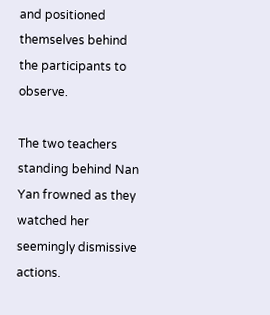and positioned themselves behind the participants to observe.

The two teachers standing behind Nan Yan frowned as they watched her seemingly dismissive actions.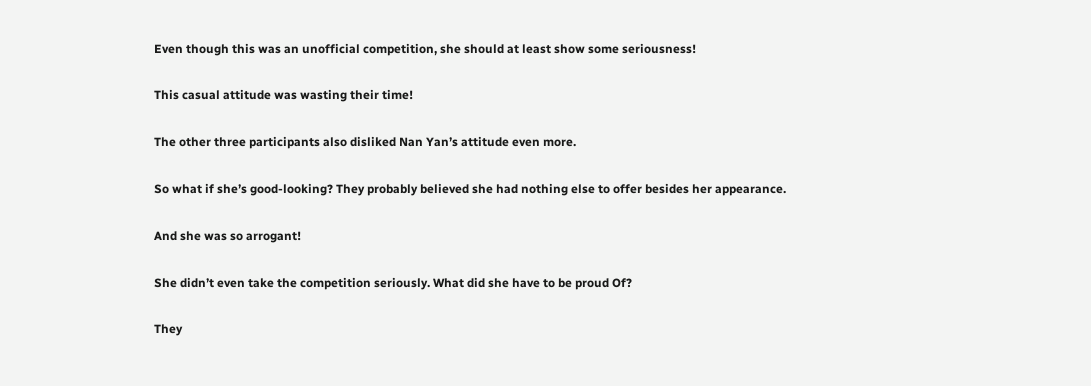Even though this was an unofficial competition, she should at least show some seriousness!

This casual attitude was wasting their time!

The other three participants also disliked Nan Yan’s attitude even more.

So what if she’s good-looking? They probably believed she had nothing else to offer besides her appearance.

And she was so arrogant!

She didn’t even take the competition seriously. What did she have to be proud Of?

They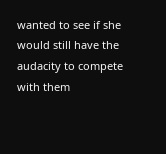wanted to see if she would still have the audacity to compete with them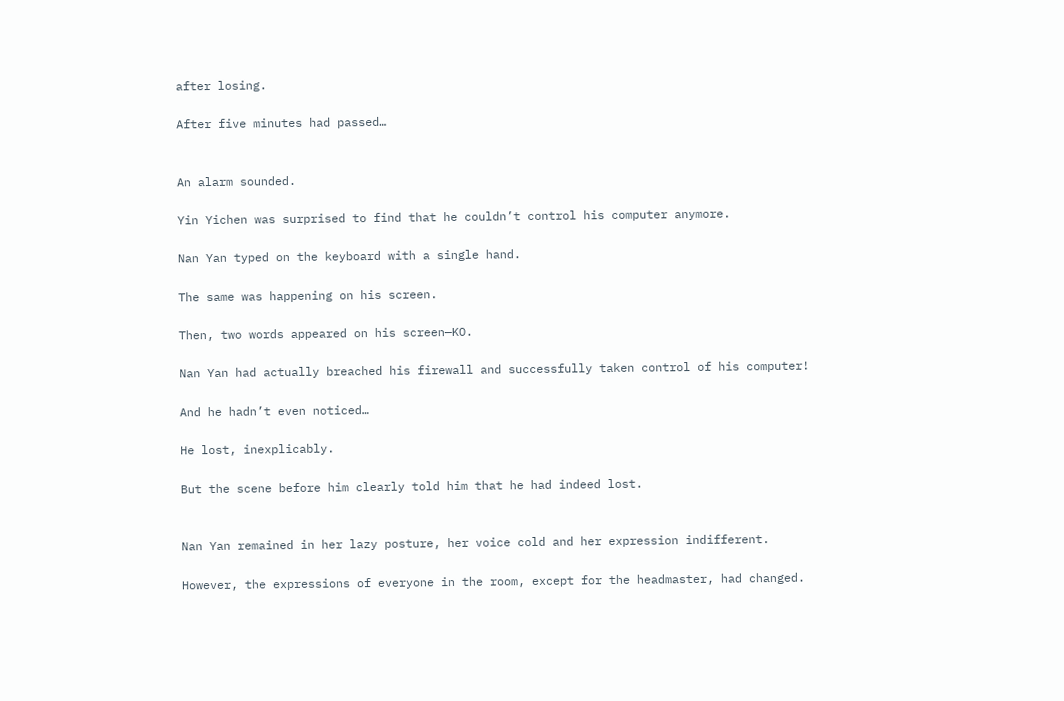after losing.

After five minutes had passed…


An alarm sounded.

Yin Yichen was surprised to find that he couldn’t control his computer anymore.

Nan Yan typed on the keyboard with a single hand.

The same was happening on his screen.

Then, two words appeared on his screen—KO.

Nan Yan had actually breached his firewall and successfully taken control of his computer!

And he hadn’t even noticed…

He lost, inexplicably.

But the scene before him clearly told him that he had indeed lost.


Nan Yan remained in her lazy posture, her voice cold and her expression indifferent.

However, the expressions of everyone in the room, except for the headmaster, had changed.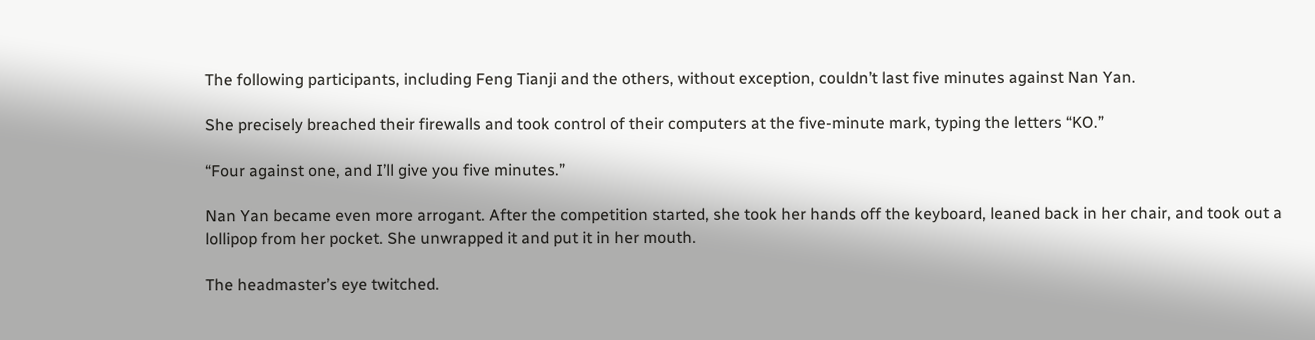The following participants, including Feng Tianji and the others, without exception, couldn’t last five minutes against Nan Yan.

She precisely breached their firewalls and took control of their computers at the five-minute mark, typing the letters “KO.”

“Four against one, and I’ll give you five minutes.”

Nan Yan became even more arrogant. After the competition started, she took her hands off the keyboard, leaned back in her chair, and took out a lollipop from her pocket. She unwrapped it and put it in her mouth.

The headmaster’s eye twitched.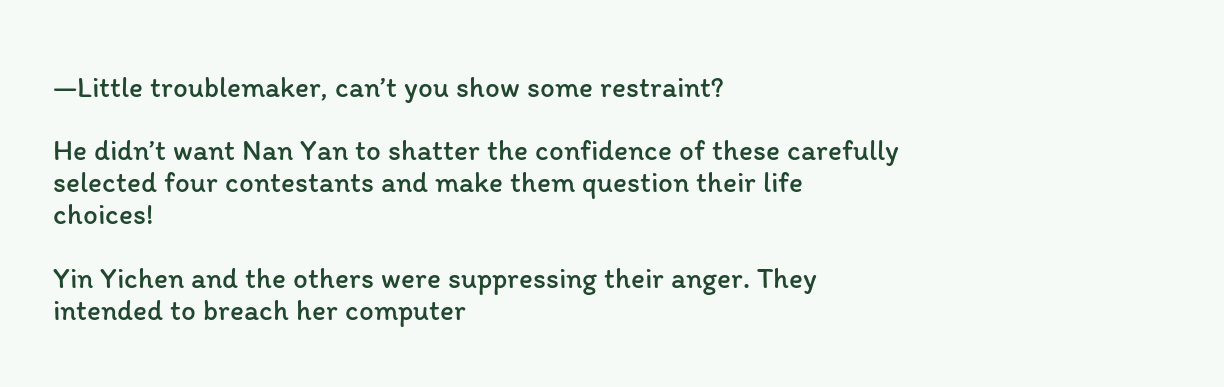—Little troublemaker, can’t you show some restraint?

He didn’t want Nan Yan to shatter the confidence of these carefully selected four contestants and make them question their life choices!

Yin Yichen and the others were suppressing their anger. They intended to breach her computer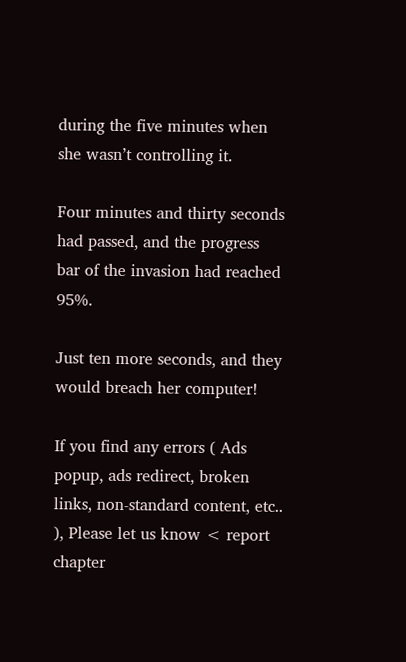during the five minutes when she wasn’t controlling it.

Four minutes and thirty seconds had passed, and the progress bar of the invasion had reached 95%.

Just ten more seconds, and they would breach her computer!

If you find any errors ( Ads popup, ads redirect, broken links, non-standard content, etc.. ), Please let us know < report chapter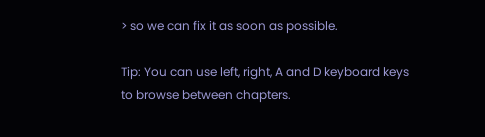> so we can fix it as soon as possible.

Tip: You can use left, right, A and D keyboard keys to browse between chapters.